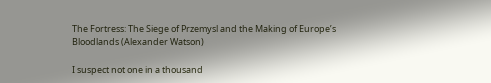The Fortress: The Siege of Przemysl and the Making of Europe’s Bloodlands (Alexander Watson)

I suspect not one in a thousand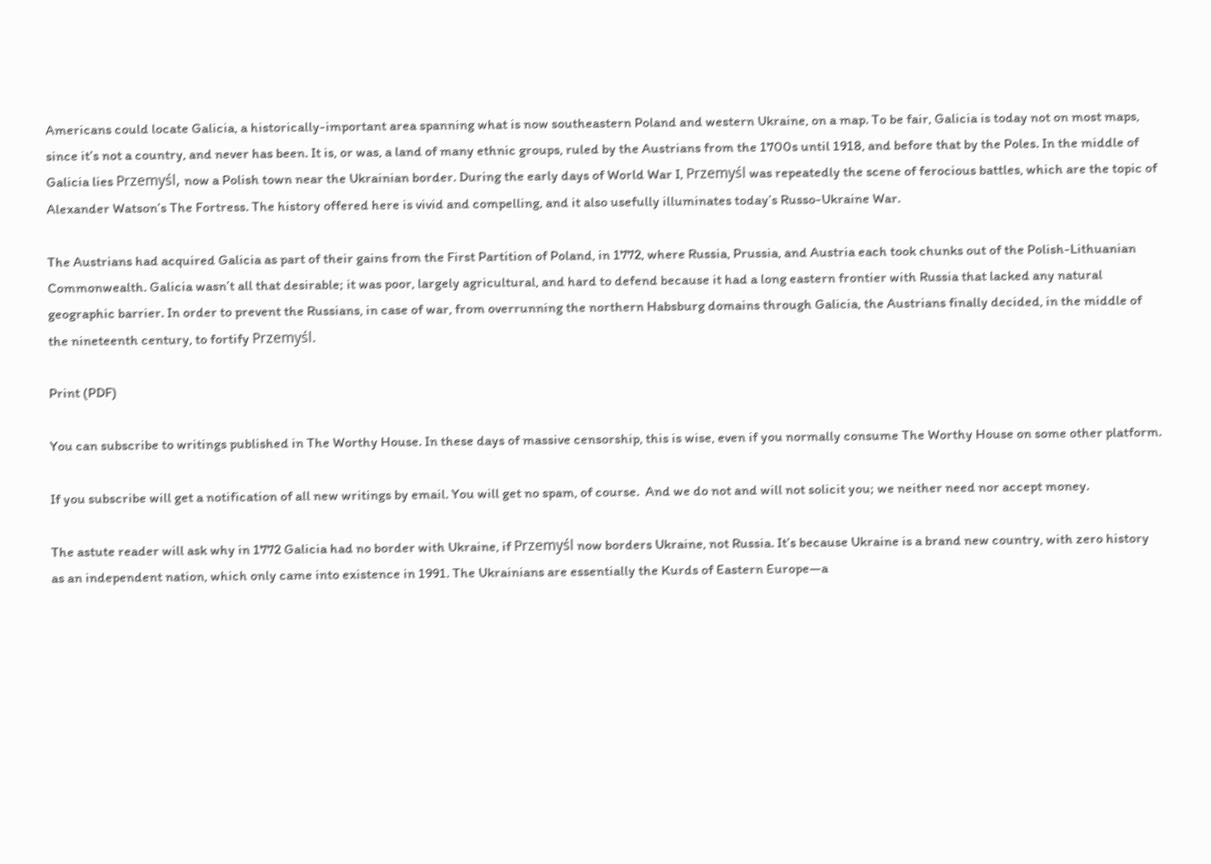Americans could locate Galicia, a historically-important area spanning what is now southeastern Poland and western Ukraine, on a map. To be fair, Galicia is today not on most maps, since it’s not a country, and never has been. It is, or was, a land of many ethnic groups, ruled by the Austrians from the 1700s until 1918, and before that by the Poles. In the middle of Galicia lies Przemyśl, now a Polish town near the Ukrainian border. During the early days of World War I, Przemyśl was repeatedly the scene of ferocious battles, which are the topic of Alexander Watson’s The Fortress. The history offered here is vivid and compelling, and it also usefully illuminates today’s Russo-Ukraine War.

The Austrians had acquired Galicia as part of their gains from the First Partition of Poland, in 1772, where Russia, Prussia, and Austria each took chunks out of the Polish-Lithuanian Commonwealth. Galicia wasn’t all that desirable; it was poor, largely agricultural, and hard to defend because it had a long eastern frontier with Russia that lacked any natural geographic barrier. In order to prevent the Russians, in case of war, from overrunning the northern Habsburg domains through Galicia, the Austrians finally decided, in the middle of the nineteenth century, to fortify Przemyśl.

Print (PDF)

You can subscribe to writings published in The Worthy House. In these days of massive censorship, this is wise, even if you normally consume The Worthy House on some other platform.

If you subscribe will get a notification of all new writings by email. You will get no spam, of course.  And we do not and will not solicit you; we neither need nor accept money.

The astute reader will ask why in 1772 Galicia had no border with Ukraine, if Przemyśl now borders Ukraine, not Russia. It’s because Ukraine is a brand new country, with zero history as an independent nation, which only came into existence in 1991. The Ukrainians are essentially the Kurds of Eastern Europe—a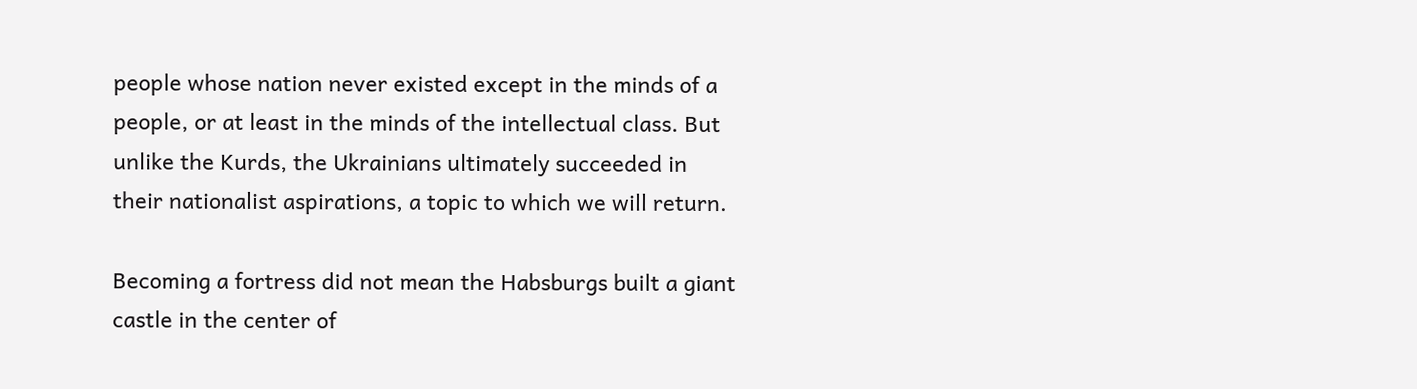people whose nation never existed except in the minds of a people, or at least in the minds of the intellectual class. But unlike the Kurds, the Ukrainians ultimately succeeded in their nationalist aspirations, a topic to which we will return.

Becoming a fortress did not mean the Habsburgs built a giant castle in the center of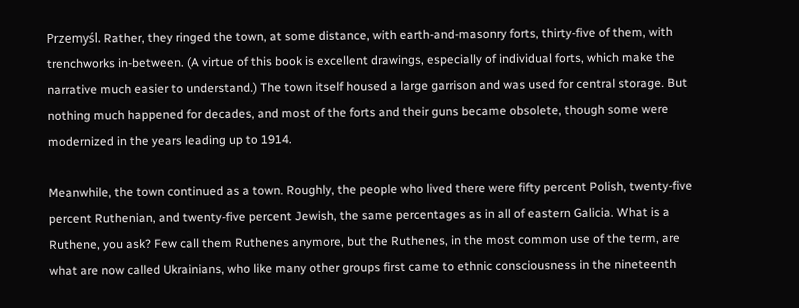Przemyśl. Rather, they ringed the town, at some distance, with earth-and-masonry forts, thirty-five of them, with trenchworks in-between. (A virtue of this book is excellent drawings, especially of individual forts, which make the narrative much easier to understand.) The town itself housed a large garrison and was used for central storage. But nothing much happened for decades, and most of the forts and their guns became obsolete, though some were modernized in the years leading up to 1914.

Meanwhile, the town continued as a town. Roughly, the people who lived there were fifty percent Polish, twenty-five percent Ruthenian, and twenty-five percent Jewish, the same percentages as in all of eastern Galicia. What is a Ruthene, you ask? Few call them Ruthenes anymore, but the Ruthenes, in the most common use of the term, are what are now called Ukrainians, who like many other groups first came to ethnic consciousness in the nineteenth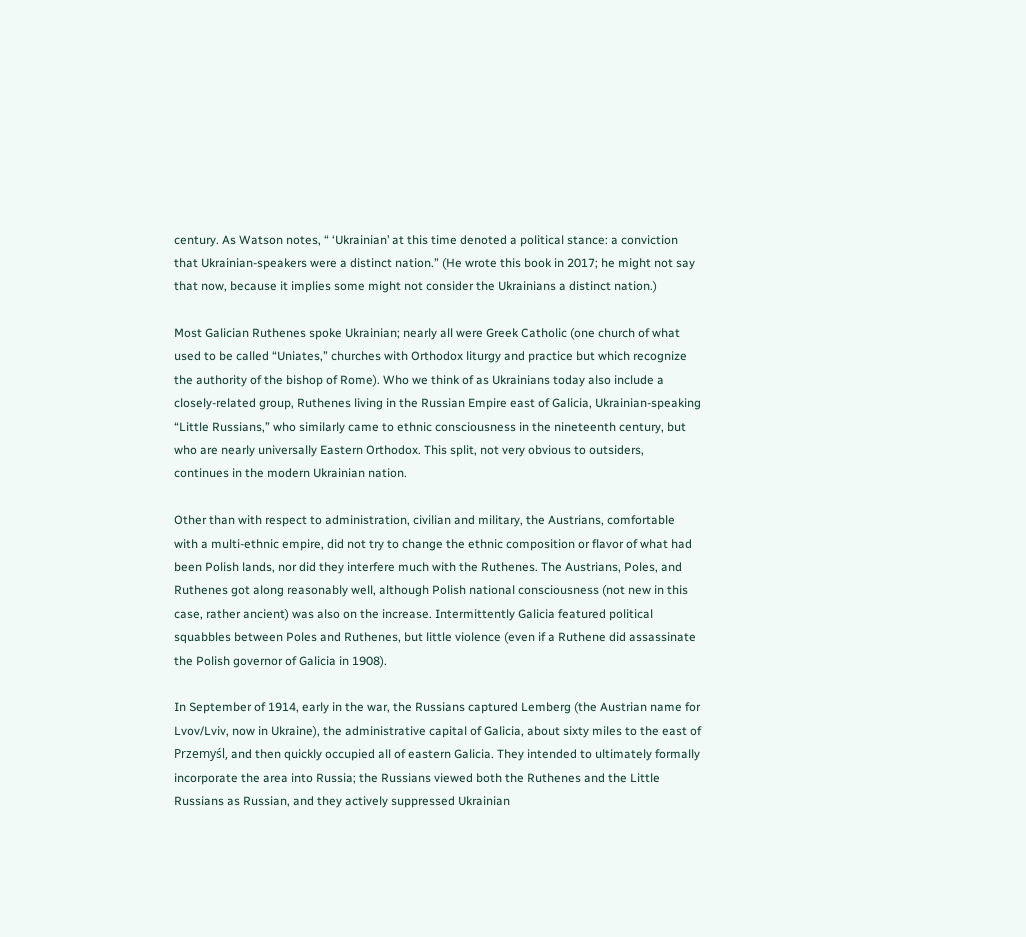century. As Watson notes, “ ‘Ukrainian’ at this time denoted a political stance: a conviction that Ukrainian-speakers were a distinct nation.” (He wrote this book in 2017; he might not say that now, because it implies some might not consider the Ukrainians a distinct nation.)

Most Galician Ruthenes spoke Ukrainian; nearly all were Greek Catholic (one church of what used to be called “Uniates,” churches with Orthodox liturgy and practice but which recognize the authority of the bishop of Rome). Who we think of as Ukrainians today also include a closely-related group, Ruthenes living in the Russian Empire east of Galicia, Ukrainian-speaking “Little Russians,” who similarly came to ethnic consciousness in the nineteenth century, but who are nearly universally Eastern Orthodox. This split, not very obvious to outsiders, continues in the modern Ukrainian nation.

Other than with respect to administration, civilian and military, the Austrians, comfortable with a multi-ethnic empire, did not try to change the ethnic composition or flavor of what had been Polish lands, nor did they interfere much with the Ruthenes. The Austrians, Poles, and Ruthenes got along reasonably well, although Polish national consciousness (not new in this case, rather ancient) was also on the increase. Intermittently Galicia featured political squabbles between Poles and Ruthenes, but little violence (even if a Ruthene did assassinate the Polish governor of Galicia in 1908).

In September of 1914, early in the war, the Russians captured Lemberg (the Austrian name for Lvov/Lviv, now in Ukraine), the administrative capital of Galicia, about sixty miles to the east of Przemyśl, and then quickly occupied all of eastern Galicia. They intended to ultimately formally incorporate the area into Russia; the Russians viewed both the Ruthenes and the Little Russians as Russian, and they actively suppressed Ukrainian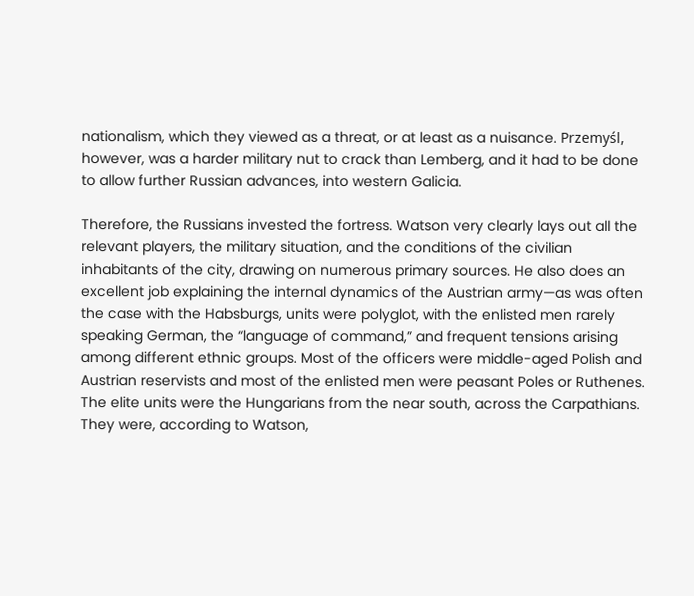nationalism, which they viewed as a threat, or at least as a nuisance. Przemyśl, however, was a harder military nut to crack than Lemberg, and it had to be done to allow further Russian advances, into western Galicia.

Therefore, the Russians invested the fortress. Watson very clearly lays out all the relevant players, the military situation, and the conditions of the civilian inhabitants of the city, drawing on numerous primary sources. He also does an excellent job explaining the internal dynamics of the Austrian army—as was often the case with the Habsburgs, units were polyglot, with the enlisted men rarely speaking German, the “language of command,” and frequent tensions arising among different ethnic groups. Most of the officers were middle-aged Polish and Austrian reservists and most of the enlisted men were peasant Poles or Ruthenes. The elite units were the Hungarians from the near south, across the Carpathians. They were, according to Watson,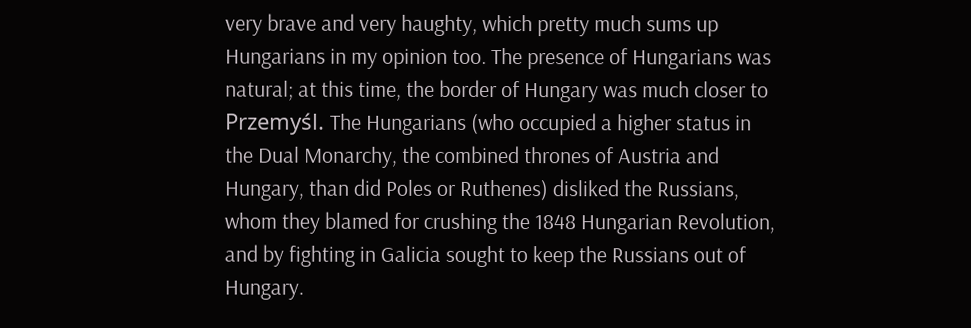very brave and very haughty, which pretty much sums up Hungarians in my opinion too. The presence of Hungarians was natural; at this time, the border of Hungary was much closer to Przemyśl. The Hungarians (who occupied a higher status in the Dual Monarchy, the combined thrones of Austria and Hungary, than did Poles or Ruthenes) disliked the Russians, whom they blamed for crushing the 1848 Hungarian Revolution, and by fighting in Galicia sought to keep the Russians out of Hungary.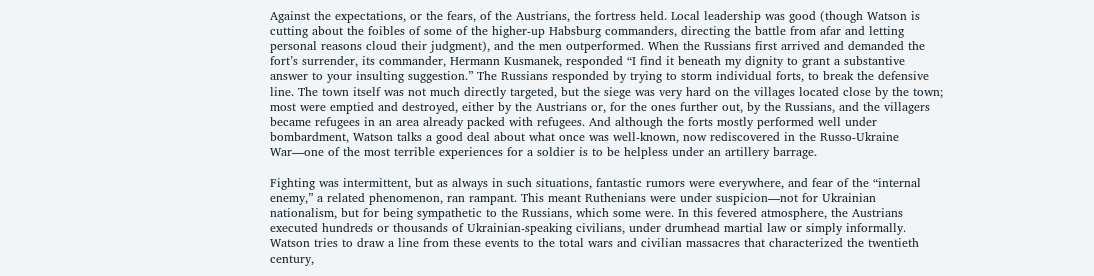Against the expectations, or the fears, of the Austrians, the fortress held. Local leadership was good (though Watson is cutting about the foibles of some of the higher-up Habsburg commanders, directing the battle from afar and letting personal reasons cloud their judgment), and the men outperformed. When the Russians first arrived and demanded the fort’s surrender, its commander, Hermann Kusmanek, responded “I find it beneath my dignity to grant a substantive answer to your insulting suggestion.” The Russians responded by trying to storm individual forts, to break the defensive line. The town itself was not much directly targeted, but the siege was very hard on the villages located close by the town; most were emptied and destroyed, either by the Austrians or, for the ones further out, by the Russians, and the villagers became refugees in an area already packed with refugees. And although the forts mostly performed well under bombardment, Watson talks a good deal about what once was well-known, now rediscovered in the Russo-Ukraine War—one of the most terrible experiences for a soldier is to be helpless under an artillery barrage.

Fighting was intermittent, but as always in such situations, fantastic rumors were everywhere, and fear of the “internal enemy,” a related phenomenon, ran rampant. This meant Ruthenians were under suspicion—not for Ukrainian nationalism, but for being sympathetic to the Russians, which some were. In this fevered atmosphere, the Austrians executed hundreds or thousands of Ukrainian-speaking civilians, under drumhead martial law or simply informally. Watson tries to draw a line from these events to the total wars and civilian massacres that characterized the twentieth century,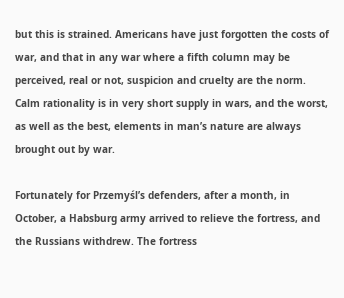but this is strained. Americans have just forgotten the costs of war, and that in any war where a fifth column may be perceived, real or not, suspicion and cruelty are the norm. Calm rationality is in very short supply in wars, and the worst, as well as the best, elements in man’s nature are always brought out by war.

Fortunately for Przemyśl’s defenders, after a month, in October, a Habsburg army arrived to relieve the fortress, and the Russians withdrew. The fortress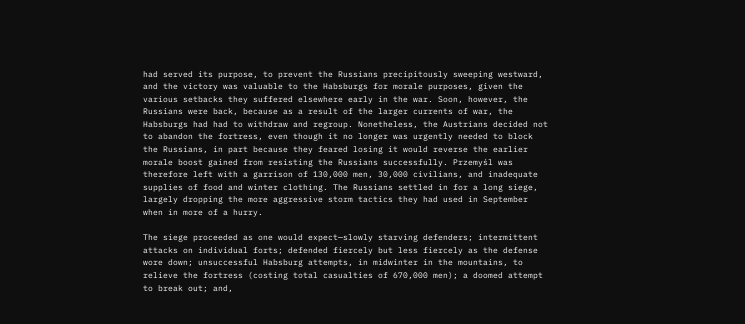had served its purpose, to prevent the Russians precipitously sweeping westward, and the victory was valuable to the Habsburgs for morale purposes, given the various setbacks they suffered elsewhere early in the war. Soon, however, the Russians were back, because as a result of the larger currents of war, the Habsburgs had had to withdraw and regroup. Nonetheless, the Austrians decided not to abandon the fortress, even though it no longer was urgently needed to block the Russians, in part because they feared losing it would reverse the earlier morale boost gained from resisting the Russians successfully. Przemyśl was therefore left with a garrison of 130,000 men, 30,000 civilians, and inadequate supplies of food and winter clothing. The Russians settled in for a long siege, largely dropping the more aggressive storm tactics they had used in September when in more of a hurry.

The siege proceeded as one would expect—slowly starving defenders; intermittent attacks on individual forts; defended fiercely but less fiercely as the defense wore down; unsuccessful Habsburg attempts, in midwinter in the mountains, to relieve the fortress (costing total casualties of 670,000 men); a doomed attempt to break out; and,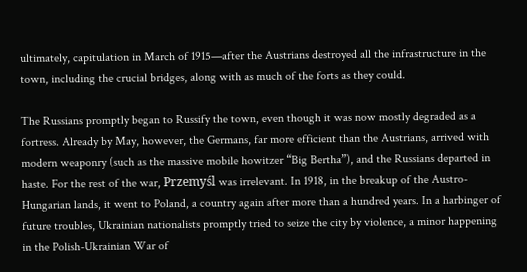ultimately, capitulation in March of 1915—after the Austrians destroyed all the infrastructure in the town, including the crucial bridges, along with as much of the forts as they could.

The Russians promptly began to Russify the town, even though it was now mostly degraded as a fortress. Already by May, however, the Germans, far more efficient than the Austrians, arrived with modern weaponry (such as the massive mobile howitzer “Big Bertha”), and the Russians departed in haste. For the rest of the war, Przemyśl was irrelevant. In 1918, in the breakup of the Austro-Hungarian lands, it went to Poland, a country again after more than a hundred years. In a harbinger of future troubles, Ukrainian nationalists promptly tried to seize the city by violence, a minor happening in the Polish-Ukrainian War of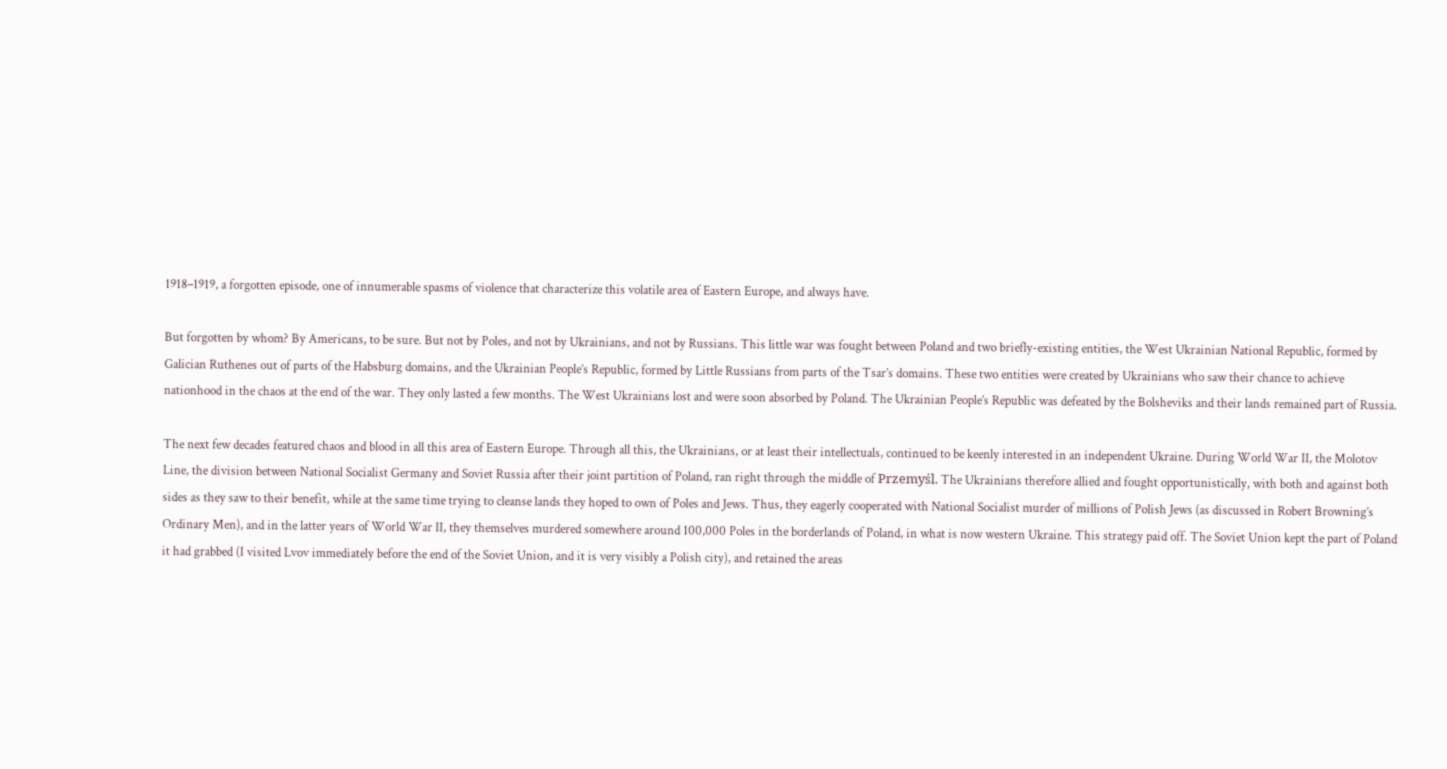1918–1919, a forgotten episode, one of innumerable spasms of violence that characterize this volatile area of Eastern Europe, and always have.

But forgotten by whom? By Americans, to be sure. But not by Poles, and not by Ukrainians, and not by Russians. This little war was fought between Poland and two briefly-existing entities, the West Ukrainian National Republic, formed by Galician Ruthenes out of parts of the Habsburg domains, and the Ukrainian People’s Republic, formed by Little Russians from parts of the Tsar’s domains. These two entities were created by Ukrainians who saw their chance to achieve nationhood in the chaos at the end of the war. They only lasted a few months. The West Ukrainians lost and were soon absorbed by Poland. The Ukrainian People’s Republic was defeated by the Bolsheviks and their lands remained part of Russia.

The next few decades featured chaos and blood in all this area of Eastern Europe. Through all this, the Ukrainians, or at least their intellectuals, continued to be keenly interested in an independent Ukraine. During World War II, the Molotov Line, the division between National Socialist Germany and Soviet Russia after their joint partition of Poland, ran right through the middle of Przemyśl. The Ukrainians therefore allied and fought opportunistically, with both and against both sides as they saw to their benefit, while at the same time trying to cleanse lands they hoped to own of Poles and Jews. Thus, they eagerly cooperated with National Socialist murder of millions of Polish Jews (as discussed in Robert Browning’s Ordinary Men), and in the latter years of World War II, they themselves murdered somewhere around 100,000 Poles in the borderlands of Poland, in what is now western Ukraine. This strategy paid off. The Soviet Union kept the part of Poland it had grabbed (I visited Lvov immediately before the end of the Soviet Union, and it is very visibly a Polish city), and retained the areas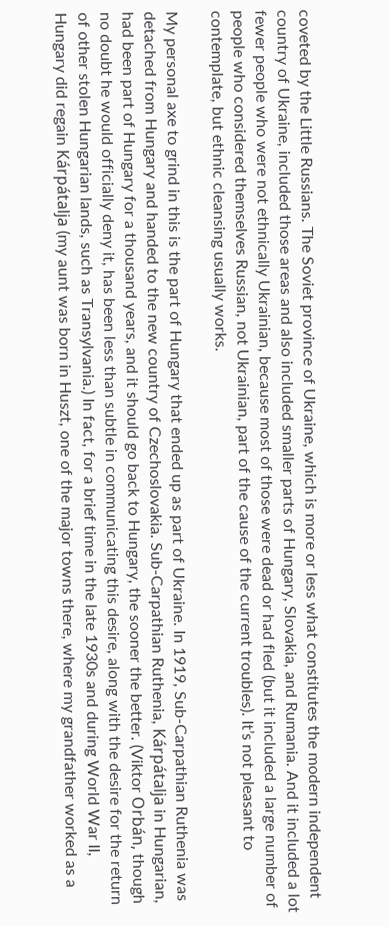coveted by the Little Russians. The Soviet province of Ukraine, which is more or less what constitutes the modern independent country of Ukraine, included those areas and also included smaller parts of Hungary, Slovakia, and Rumania. And it included a lot fewer people who were not ethnically Ukrainian, because most of those were dead or had fled (but it included a large number of people who considered themselves Russian, not Ukrainian, part of the cause of the current troubles). It’s not pleasant to contemplate, but ethnic cleansing usually works.

My personal axe to grind in this is the part of Hungary that ended up as part of Ukraine. In 1919, Sub-Carpathian Ruthenia was detached from Hungary and handed to the new country of Czechoslovakia. Sub-Carpathian Ruthenia, Kárpátalja in Hungarian, had been part of Hungary for a thousand years, and it should go back to Hungary, the sooner the better. (Viktor Orbán, though no doubt he would officially deny it, has been less than subtle in communicating this desire, along with the desire for the return of other stolen Hungarian lands, such as Transylvania.) In fact, for a brief time in the late 1930s and during World War II, Hungary did regain Kárpátalja (my aunt was born in Huszt, one of the major towns there, where my grandfather worked as a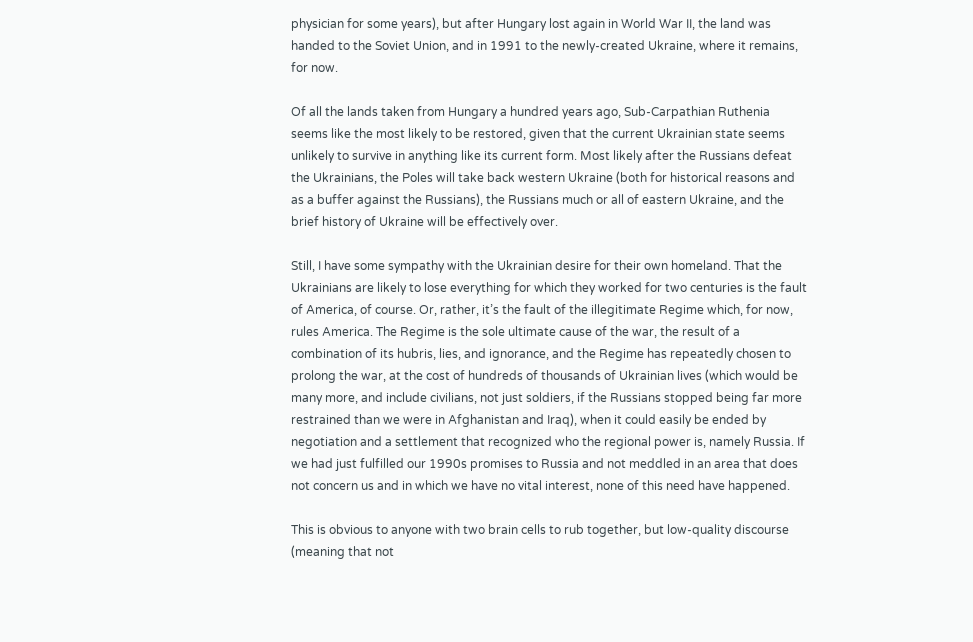physician for some years), but after Hungary lost again in World War II, the land was handed to the Soviet Union, and in 1991 to the newly-created Ukraine, where it remains, for now.

Of all the lands taken from Hungary a hundred years ago, Sub-Carpathian Ruthenia seems like the most likely to be restored, given that the current Ukrainian state seems unlikely to survive in anything like its current form. Most likely after the Russians defeat the Ukrainians, the Poles will take back western Ukraine (both for historical reasons and as a buffer against the Russians), the Russians much or all of eastern Ukraine, and the brief history of Ukraine will be effectively over.

Still, I have some sympathy with the Ukrainian desire for their own homeland. That the Ukrainians are likely to lose everything for which they worked for two centuries is the fault of America, of course. Or, rather, it’s the fault of the illegitimate Regime which, for now, rules America. The Regime is the sole ultimate cause of the war, the result of a combination of its hubris, lies, and ignorance, and the Regime has repeatedly chosen to prolong the war, at the cost of hundreds of thousands of Ukrainian lives (which would be many more, and include civilians, not just soldiers, if the Russians stopped being far more restrained than we were in Afghanistan and Iraq), when it could easily be ended by negotiation and a settlement that recognized who the regional power is, namely Russia. If we had just fulfilled our 1990s promises to Russia and not meddled in an area that does not concern us and in which we have no vital interest, none of this need have happened.

This is obvious to anyone with two brain cells to rub together, but low-quality discourse (meaning that not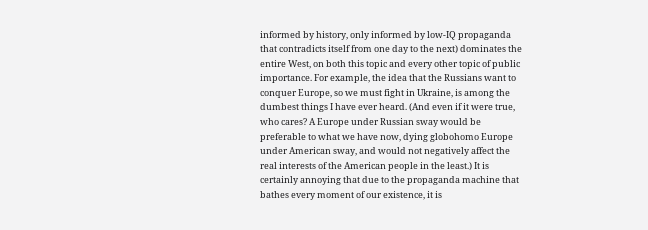informed by history, only informed by low-IQ propaganda that contradicts itself from one day to the next) dominates the entire West, on both this topic and every other topic of public importance. For example, the idea that the Russians want to conquer Europe, so we must fight in Ukraine, is among the dumbest things I have ever heard. (And even if it were true, who cares? A Europe under Russian sway would be preferable to what we have now, dying globohomo Europe under American sway, and would not negatively affect the real interests of the American people in the least.) It is certainly annoying that due to the propaganda machine that bathes every moment of our existence, it is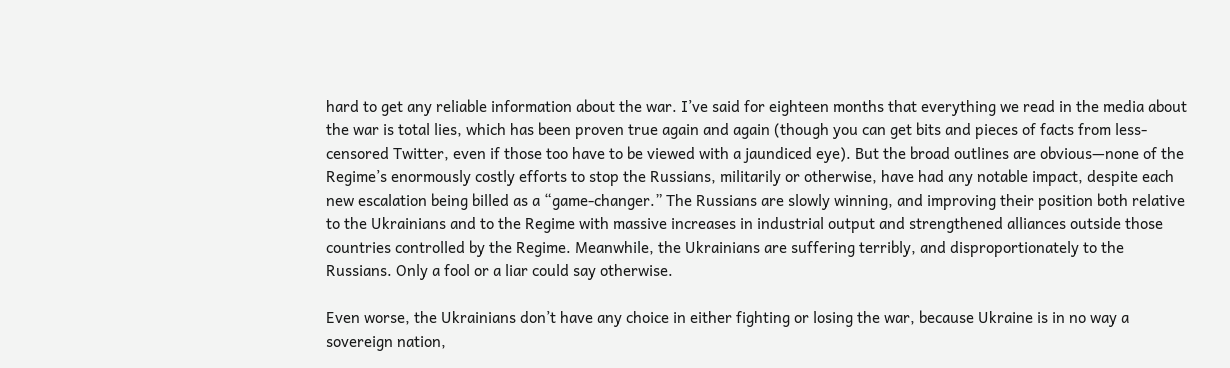hard to get any reliable information about the war. I’ve said for eighteen months that everything we read in the media about the war is total lies, which has been proven true again and again (though you can get bits and pieces of facts from less-censored Twitter, even if those too have to be viewed with a jaundiced eye). But the broad outlines are obvious—none of the Regime’s enormously costly efforts to stop the Russians, militarily or otherwise, have had any notable impact, despite each new escalation being billed as a “game-changer.” The Russians are slowly winning, and improving their position both relative to the Ukrainians and to the Regime with massive increases in industrial output and strengthened alliances outside those countries controlled by the Regime. Meanwhile, the Ukrainians are suffering terribly, and disproportionately to the Russians. Only a fool or a liar could say otherwise.

Even worse, the Ukrainians don’t have any choice in either fighting or losing the war, because Ukraine is in no way a sovereign nation,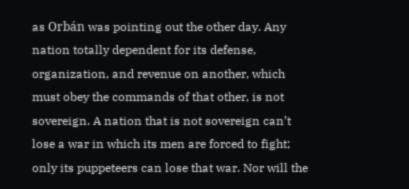as Orbán was pointing out the other day. Any nation totally dependent for its defense, organization, and revenue on another, which must obey the commands of that other, is not sovereign. A nation that is not sovereign can’t lose a war in which its men are forced to fight; only its puppeteers can lose that war. Nor will the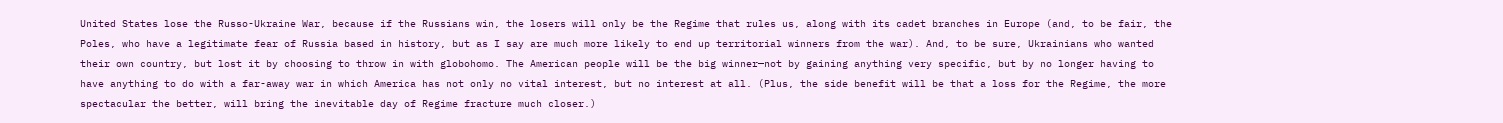United States lose the Russo-Ukraine War, because if the Russians win, the losers will only be the Regime that rules us, along with its cadet branches in Europe (and, to be fair, the Poles, who have a legitimate fear of Russia based in history, but as I say are much more likely to end up territorial winners from the war). And, to be sure, Ukrainians who wanted their own country, but lost it by choosing to throw in with globohomo. The American people will be the big winner—not by gaining anything very specific, but by no longer having to have anything to do with a far-away war in which America has not only no vital interest, but no interest at all. (Plus, the side benefit will be that a loss for the Regime, the more spectacular the better, will bring the inevitable day of Regime fracture much closer.)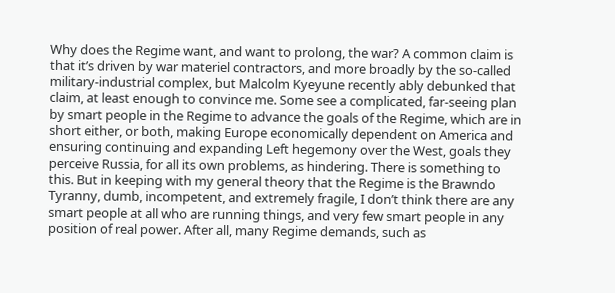Why does the Regime want, and want to prolong, the war? A common claim is that it’s driven by war materiel contractors, and more broadly by the so-called military-industrial complex, but Malcolm Kyeyune recently ably debunked that claim, at least enough to convince me. Some see a complicated, far-seeing plan by smart people in the Regime to advance the goals of the Regime, which are in short either, or both, making Europe economically dependent on America and ensuring continuing and expanding Left hegemony over the West, goals they perceive Russia, for all its own problems, as hindering. There is something to this. But in keeping with my general theory that the Regime is the Brawndo Tyranny, dumb, incompetent, and extremely fragile, I don’t think there are any smart people at all who are running things, and very few smart people in any position of real power. After all, many Regime demands, such as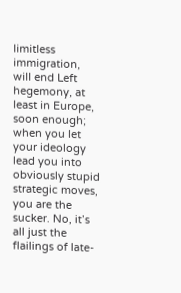limitless immigration, will end Left hegemony, at least in Europe, soon enough; when you let your ideology lead you into obviously stupid strategic moves, you are the sucker. No, it’s all just the flailings of late-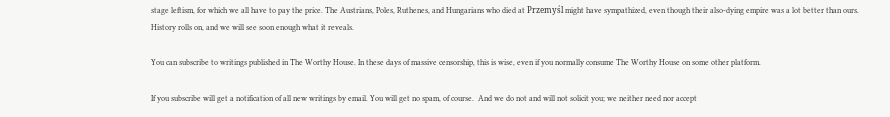stage leftism, for which we all have to pay the price. The Austrians, Poles, Ruthenes, and Hungarians who died at Przemyśl might have sympathized, even though their also-dying empire was a lot better than ours. History rolls on, and we will see soon enough what it reveals.

You can subscribe to writings published in The Worthy House. In these days of massive censorship, this is wise, even if you normally consume The Worthy House on some other platform.

If you subscribe will get a notification of all new writings by email. You will get no spam, of course.  And we do not and will not solicit you; we neither need nor accept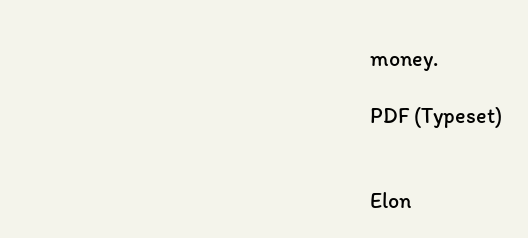money.

PDF (Typeset)


Elon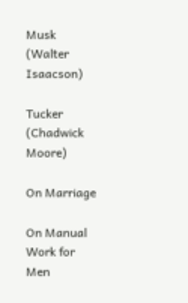Musk (Walter Isaacson)

Tucker (Chadwick Moore)

On Marriage

On Manual Work for Men